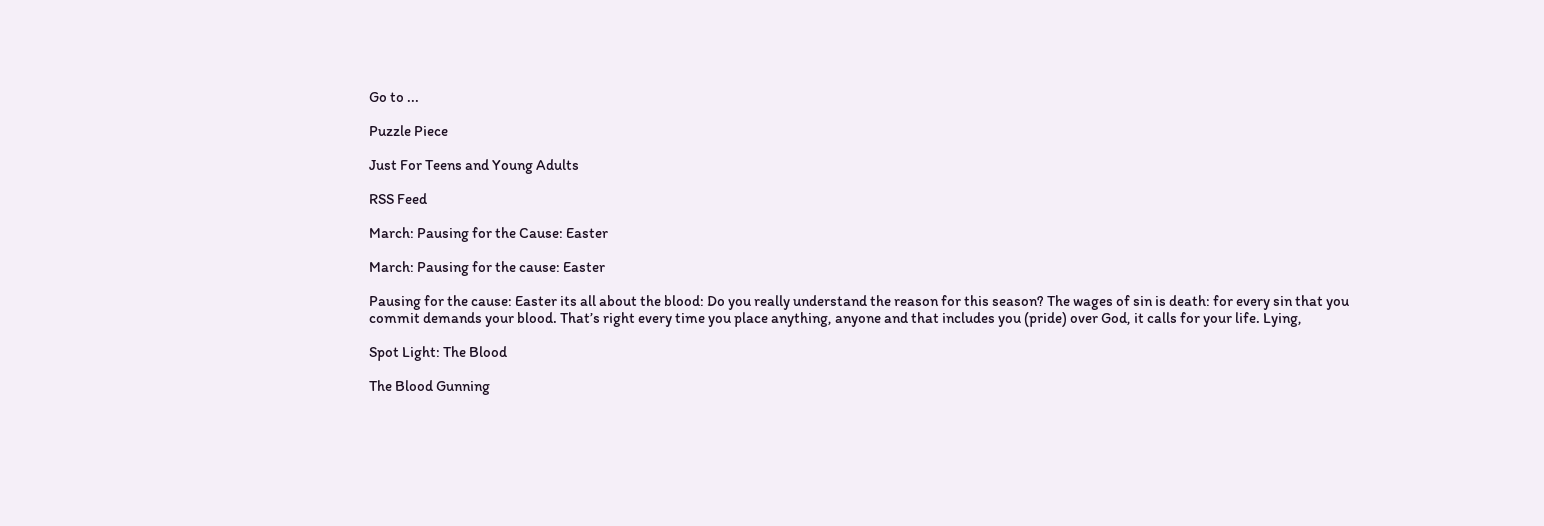Go to ...

Puzzle Piece

Just For Teens and Young Adults

RSS Feed

March: Pausing for the Cause: Easter

March: Pausing for the cause: Easter

Pausing for the cause: Easter its all about the blood: Do you really understand the reason for this season? The wages of sin is death: for every sin that you commit demands your blood. That’s right every time you place anything, anyone and that includes you (pride) over God, it calls for your life. Lying,

Spot Light: The Blood

The Blood Gunning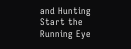and Hunting Start the Running Eye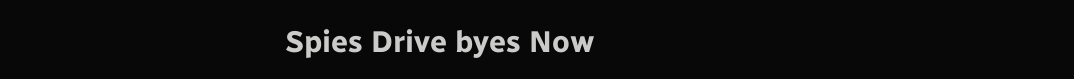Spies Drive byes Now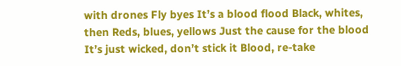with drones Fly byes It’s a blood flood Black, whites, then Reds, blues, yellows Just the cause for the blood It’s just wicked, don’t stick it Blood, re-take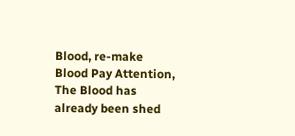Blood, re-make Blood Pay Attention, The Blood has already been shed